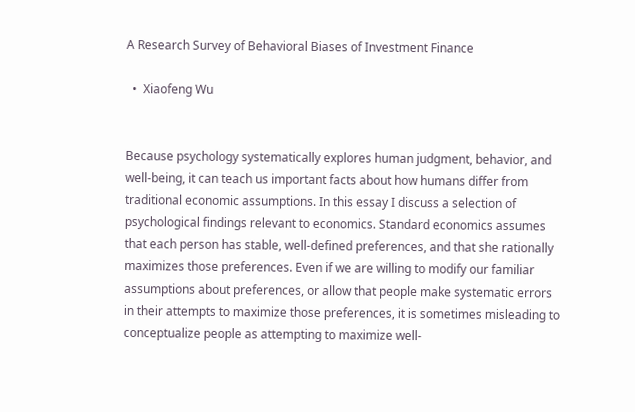A Research Survey of Behavioral Biases of Investment Finance

  •  Xiaofeng Wu


Because psychology systematically explores human judgment, behavior, and well-being, it can teach us important facts about how humans differ from traditional economic assumptions. In this essay I discuss a selection of psychological findings relevant to economics. Standard economics assumes that each person has stable, well-defined preferences, and that she rationally maximizes those preferences. Even if we are willing to modify our familiar assumptions about preferences, or allow that people make systematic errors in their attempts to maximize those preferences, it is sometimes misleading to conceptualize people as attempting to maximize well-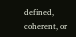defined, coherent, or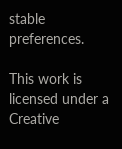stable preferences.

This work is licensed under a Creative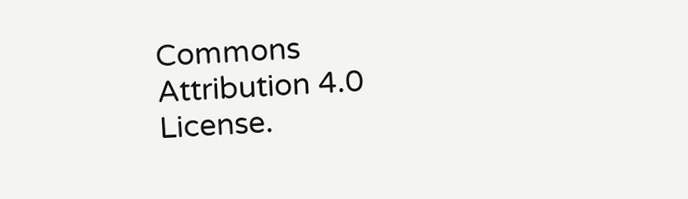Commons Attribution 4.0 License.